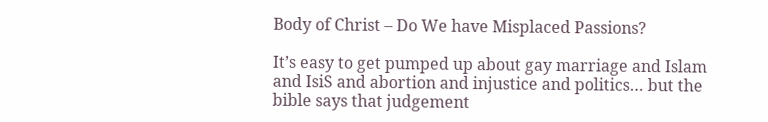Body of Christ – Do We have Misplaced Passions?

It’s easy to get pumped up about gay marriage and Islam and IsiS and abortion and injustice and politics… but the bible says that judgement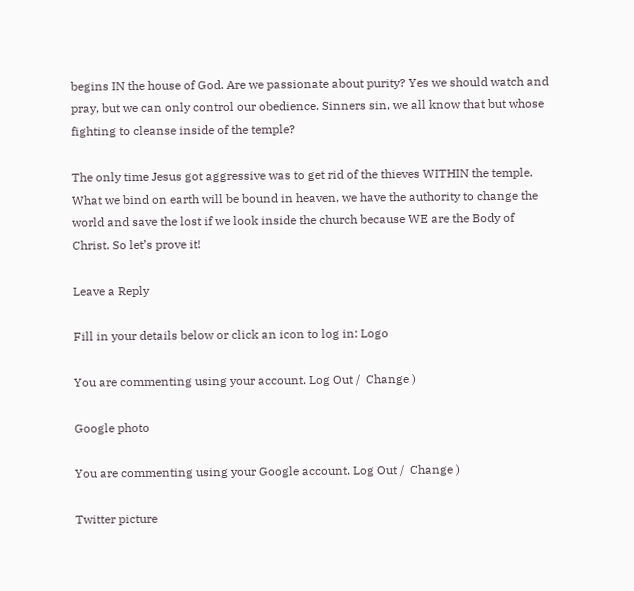begins IN the house of God. Are we passionate about purity? Yes we should watch and pray, but we can only control our obedience. Sinners sin, we all know that but whose fighting to cleanse inside of the temple?

The only time Jesus got aggressive was to get rid of the thieves WITHIN the temple. What we bind on earth will be bound in heaven, we have the authority to change the world and save the lost if we look inside the church because WE are the Body of Christ. So let’s prove it!

Leave a Reply

Fill in your details below or click an icon to log in: Logo

You are commenting using your account. Log Out /  Change )

Google photo

You are commenting using your Google account. Log Out /  Change )

Twitter picture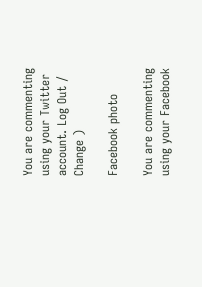You are commenting using your Twitter account. Log Out /  Change )

Facebook photo

You are commenting using your Facebook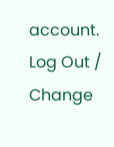account. Log Out /  Change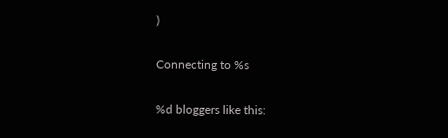)

Connecting to %s

%d bloggers like this: